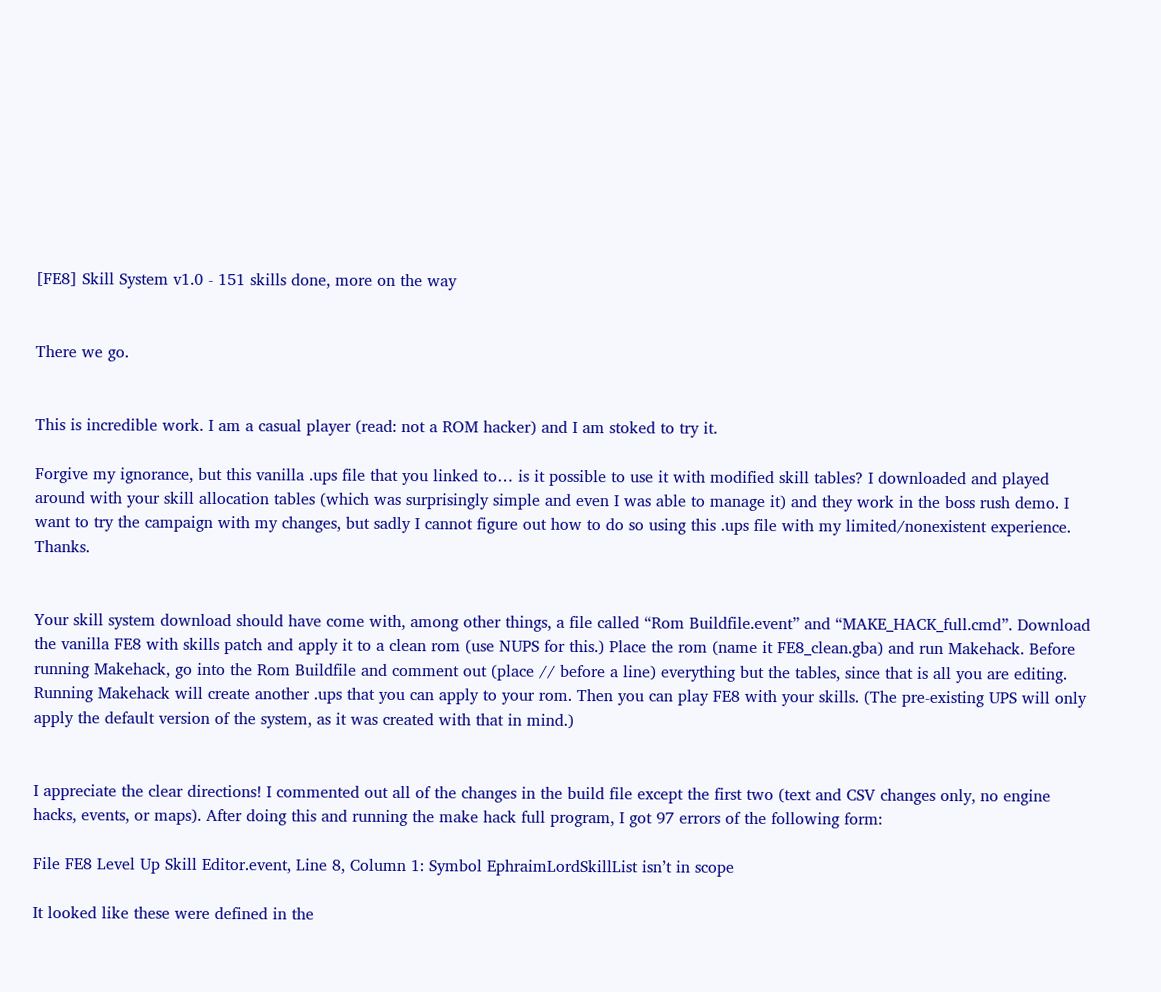[FE8] Skill System v1.0 - 151 skills done, more on the way


There we go.


This is incredible work. I am a casual player (read: not a ROM hacker) and I am stoked to try it.

Forgive my ignorance, but this vanilla .ups file that you linked to… is it possible to use it with modified skill tables? I downloaded and played around with your skill allocation tables (which was surprisingly simple and even I was able to manage it) and they work in the boss rush demo. I want to try the campaign with my changes, but sadly I cannot figure out how to do so using this .ups file with my limited/nonexistent experience. Thanks.


Your skill system download should have come with, among other things, a file called “Rom Buildfile.event” and “MAKE_HACK_full.cmd”. Download the vanilla FE8 with skills patch and apply it to a clean rom (use NUPS for this.) Place the rom (name it FE8_clean.gba) and run Makehack. Before running Makehack, go into the Rom Buildfile and comment out (place // before a line) everything but the tables, since that is all you are editing. Running Makehack will create another .ups that you can apply to your rom. Then you can play FE8 with your skills. (The pre-existing UPS will only apply the default version of the system, as it was created with that in mind.)


I appreciate the clear directions! I commented out all of the changes in the build file except the first two (text and CSV changes only, no engine hacks, events, or maps). After doing this and running the make hack full program, I got 97 errors of the following form:

File FE8 Level Up Skill Editor.event, Line 8, Column 1: Symbol EphraimLordSkillList isn’t in scope

It looked like these were defined in the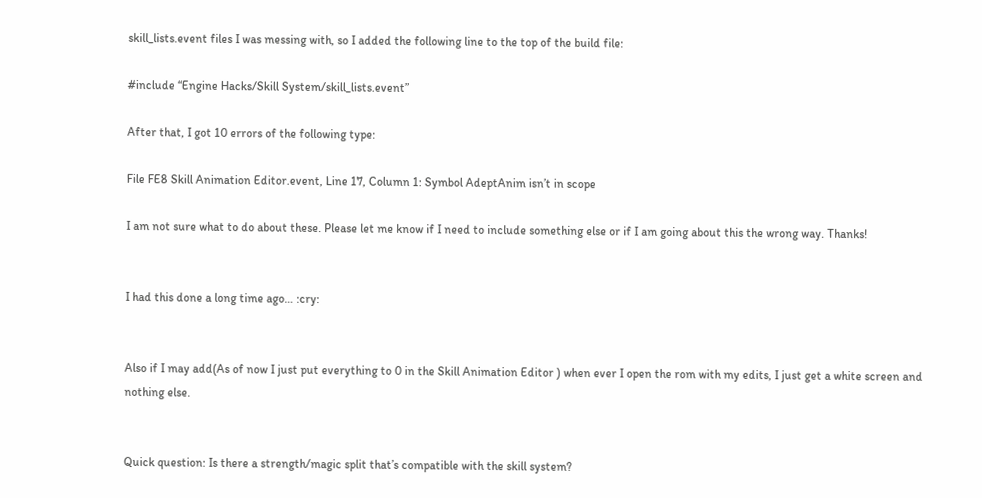skill_lists.event files I was messing with, so I added the following line to the top of the build file:

#include “Engine Hacks/Skill System/skill_lists.event”

After that, I got 10 errors of the following type:

File FE8 Skill Animation Editor.event, Line 17, Column 1: Symbol AdeptAnim isn’t in scope

I am not sure what to do about these. Please let me know if I need to include something else or if I am going about this the wrong way. Thanks!


I had this done a long time ago… :cry:


Also if I may add(As of now I just put everything to 0 in the Skill Animation Editor ) when ever I open the rom with my edits, I just get a white screen and nothing else.


Quick question: Is there a strength/magic split that’s compatible with the skill system?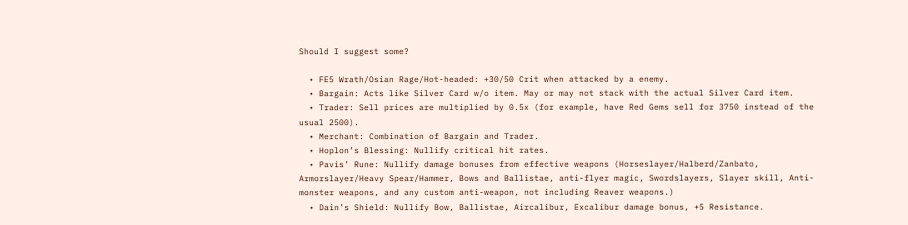Should I suggest some?

  • FE5 Wrath/Osian Rage/Hot-headed: +30/50 Crit when attacked by a enemy.
  • Bargain: Acts like Silver Card w/o item. May or may not stack with the actual Silver Card item.
  • Trader: Sell prices are multiplied by 0.5x (for example, have Red Gems sell for 3750 instead of the usual 2500).
  • Merchant: Combination of Bargain and Trader.
  • Hoplon’s Blessing: Nullify critical hit rates.
  • Pavis’ Rune: Nullify damage bonuses from effective weapons (Horseslayer/Halberd/Zanbato, Armorslayer/Heavy Spear/Hammer, Bows and Ballistae, anti-flyer magic, Swordslayers, Slayer skill, Anti-monster weapons, and any custom anti-weapon, not including Reaver weapons.)
  • Dain’s Shield: Nullify Bow, Ballistae, Aircalibur, Excalibur damage bonus, +5 Resistance.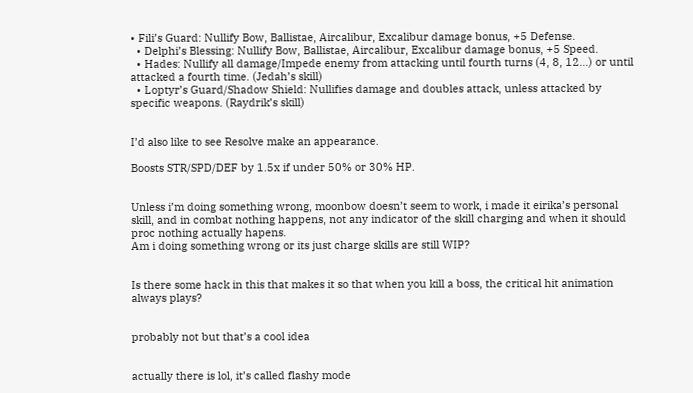• Fili’s Guard: Nullify Bow, Ballistae, Aircalibur, Excalibur damage bonus, +5 Defense.
  • Delphi’s Blessing: Nullify Bow, Ballistae, Aircalibur, Excalibur damage bonus, +5 Speed.
  • Hades: Nullify all damage/Impede enemy from attacking until fourth turns (4, 8, 12…) or until attacked a fourth time. (Jedah’s skill)
  • Loptyr’s Guard/Shadow Shield: Nullifies damage and doubles attack, unless attacked by specific weapons. (Raydrik’s skill)


I’d also like to see Resolve make an appearance.

Boosts STR/SPD/DEF by 1.5x if under 50% or 30% HP.


Unless i’m doing something wrong, moonbow doesn’t seem to work, i made it eirika’s personal skill, and in combat nothing happens, not any indicator of the skill charging and when it should proc nothing actually hapens.
Am i doing something wrong or its just charge skills are still WIP?


Is there some hack in this that makes it so that when you kill a boss, the critical hit animation always plays?


probably not but that’s a cool idea


actually there is lol, it’s called flashy mode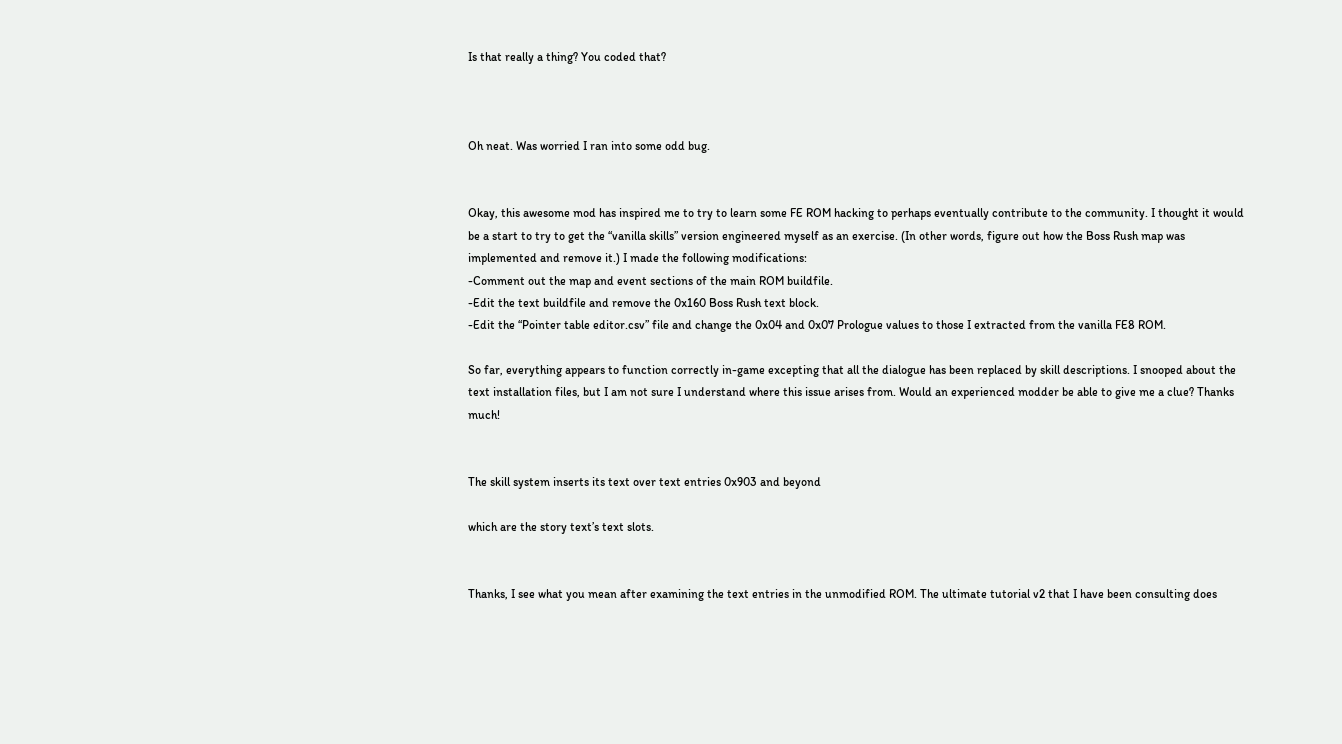Is that really a thing? You coded that?



Oh neat. Was worried I ran into some odd bug.


Okay, this awesome mod has inspired me to try to learn some FE ROM hacking to perhaps eventually contribute to the community. I thought it would be a start to try to get the “vanilla skills” version engineered myself as an exercise. (In other words, figure out how the Boss Rush map was implemented and remove it.) I made the following modifications:
-Comment out the map and event sections of the main ROM buildfile.
-Edit the text buildfile and remove the 0x160 Boss Rush text block.
-Edit the “Pointer table editor.csv” file and change the 0x04 and 0x07 Prologue values to those I extracted from the vanilla FE8 ROM.

So far, everything appears to function correctly in-game excepting that all the dialogue has been replaced by skill descriptions. I snooped about the text installation files, but I am not sure I understand where this issue arises from. Would an experienced modder be able to give me a clue? Thanks much!


The skill system inserts its text over text entries 0x903 and beyond

which are the story text’s text slots.


Thanks, I see what you mean after examining the text entries in the unmodified ROM. The ultimate tutorial v2 that I have been consulting does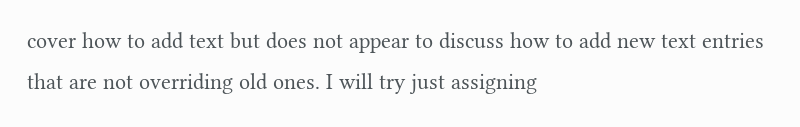cover how to add text but does not appear to discuss how to add new text entries that are not overriding old ones. I will try just assigning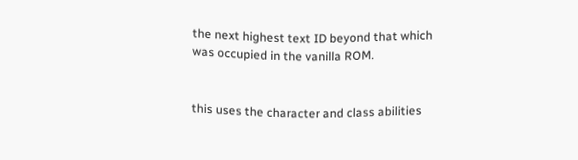the next highest text ID beyond that which was occupied in the vanilla ROM.


this uses the character and class abilities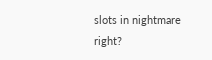slots in nightmare right?